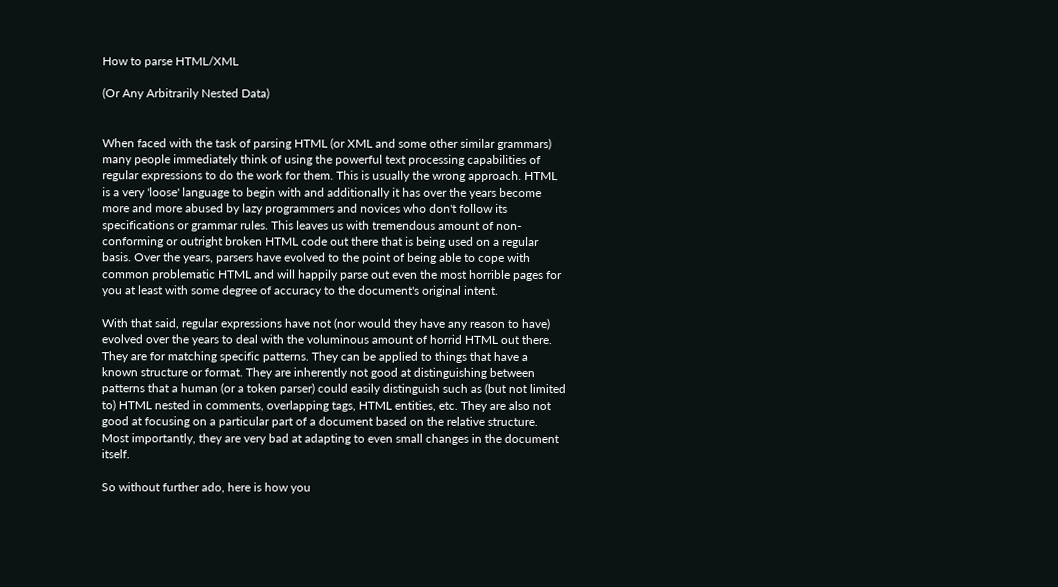How to parse HTML/XML

(Or Any Arbitrarily Nested Data)


When faced with the task of parsing HTML (or XML and some other similar grammars) many people immediately think of using the powerful text processing capabilities of regular expressions to do the work for them. This is usually the wrong approach. HTML is a very 'loose' language to begin with and additionally it has over the years become more and more abused by lazy programmers and novices who don't follow its specifications or grammar rules. This leaves us with tremendous amount of non-conforming or outright broken HTML code out there that is being used on a regular basis. Over the years, parsers have evolved to the point of being able to cope with common problematic HTML and will happily parse out even the most horrible pages for you at least with some degree of accuracy to the document's original intent.

With that said, regular expressions have not (nor would they have any reason to have) evolved over the years to deal with the voluminous amount of horrid HTML out there. They are for matching specific patterns. They can be applied to things that have a known structure or format. They are inherently not good at distinguishing between patterns that a human (or a token parser) could easily distinguish such as (but not limited to) HTML nested in comments, overlapping tags, HTML entities, etc. They are also not good at focusing on a particular part of a document based on the relative structure. Most importantly, they are very bad at adapting to even small changes in the document itself.

So without further ado, here is how you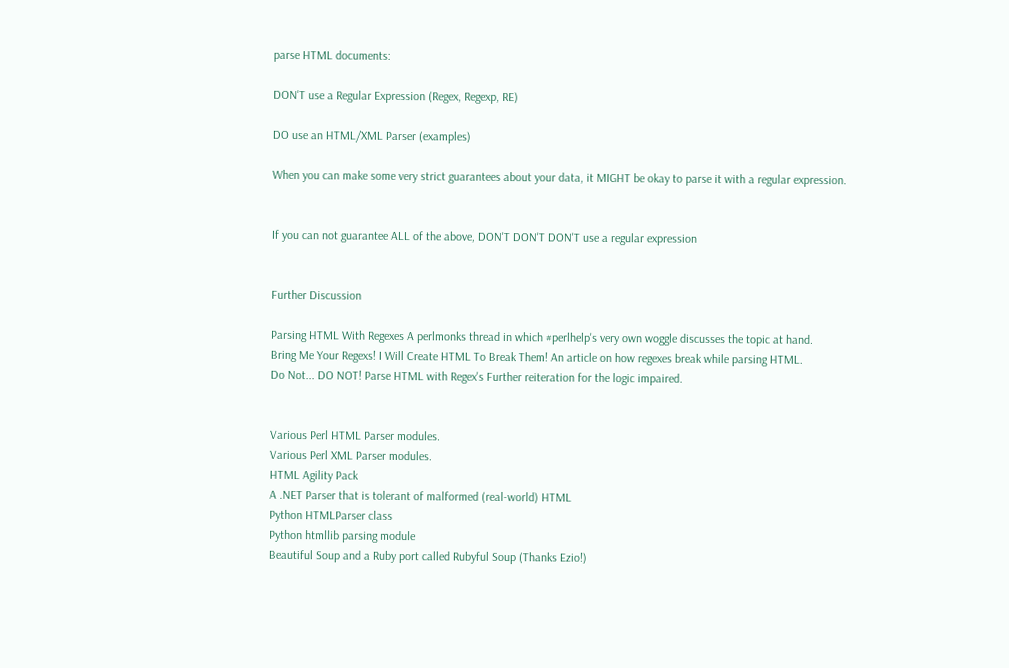parse HTML documents:

DON'T use a Regular Expression (Regex, Regexp, RE)

DO use an HTML/XML Parser (examples)

When you can make some very strict guarantees about your data, it MIGHT be okay to parse it with a regular expression.


If you can not guarantee ALL of the above, DON'T DON'T DON'T use a regular expression


Further Discussion

Parsing HTML With Regexes A perlmonks thread in which #perlhelp's very own woggle discusses the topic at hand.
Bring Me Your Regexs! I Will Create HTML To Break Them! An article on how regexes break while parsing HTML.
Do Not... DO NOT! Parse HTML with Regex's Further reiteration for the logic impaired.


Various Perl HTML Parser modules.
Various Perl XML Parser modules.
HTML Agility Pack
A .NET Parser that is tolerant of malformed (real-world) HTML
Python HTMLParser class
Python htmllib parsing module
Beautiful Soup and a Ruby port called Rubyful Soup (Thanks Ezio!)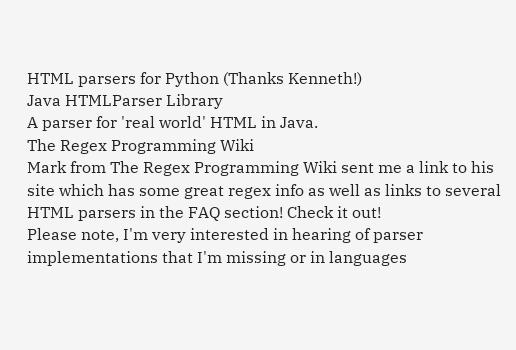HTML parsers for Python (Thanks Kenneth!)
Java HTMLParser Library
A parser for 'real world' HTML in Java.
The Regex Programming Wiki
Mark from The Regex Programming Wiki sent me a link to his site which has some great regex info as well as links to several HTML parsers in the FAQ section! Check it out!
Please note, I'm very interested in hearing of parser implementations that I'm missing or in languages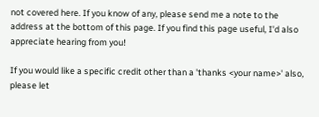not covered here. If you know of any, please send me a note to the address at the bottom of this page. If you find this page useful, I'd also appreciate hearing from you!

If you would like a specific credit other than a 'thanks <your name>' also, please let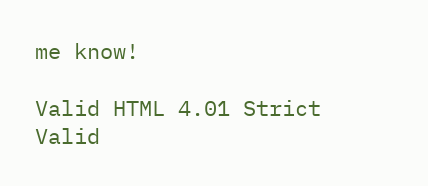me know!

Valid HTML 4.01 Strict Valid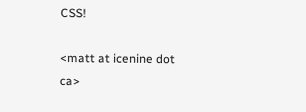CSS!

<matt at icenine dot ca>